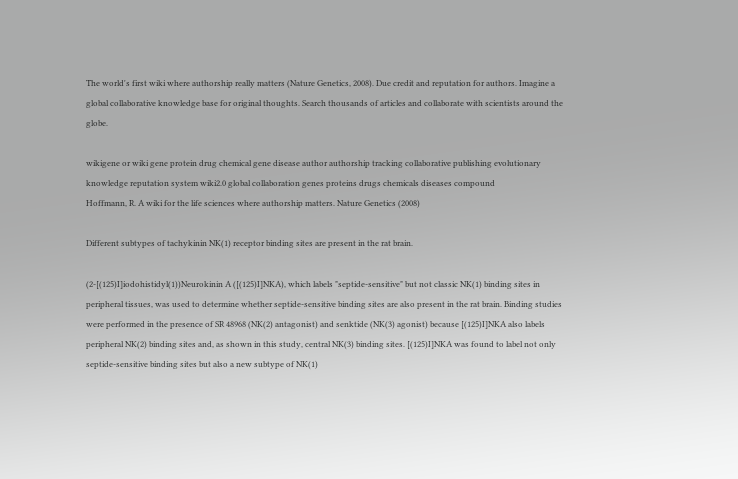The world's first wiki where authorship really matters (Nature Genetics, 2008). Due credit and reputation for authors. Imagine a global collaborative knowledge base for original thoughts. Search thousands of articles and collaborate with scientists around the globe.

wikigene or wiki gene protein drug chemical gene disease author authorship tracking collaborative publishing evolutionary knowledge reputation system wiki2.0 global collaboration genes proteins drugs chemicals diseases compound
Hoffmann, R. A wiki for the life sciences where authorship matters. Nature Genetics (2008)

Different subtypes of tachykinin NK(1) receptor binding sites are present in the rat brain.

(2-[(125)I]iodohistidyl(1))Neurokinin A ([(125)I]NKA), which labels "septide-sensitive" but not classic NK(1) binding sites in peripheral tissues, was used to determine whether septide-sensitive binding sites are also present in the rat brain. Binding studies were performed in the presence of SR 48968 (NK(2) antagonist) and senktide (NK(3) agonist) because [(125)I]NKA also labels peripheral NK(2) binding sites and, as shown in this study, central NK(3) binding sites. [(125)I]NKA was found to label not only septide-sensitive binding sites but also a new subtype of NK(1)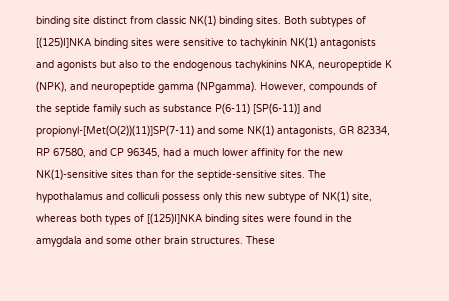binding site distinct from classic NK(1) binding sites. Both subtypes of [(125)I]NKA binding sites were sensitive to tachykinin NK(1) antagonists and agonists but also to the endogenous tachykinins NKA, neuropeptide K (NPK), and neuropeptide gamma (NPgamma). However, compounds of the septide family such as substance P(6-11) [SP(6-11)] and propionyl-[Met(O(2))(11)]SP(7-11) and some NK(1) antagonists, GR 82334, RP 67580, and CP 96345, had a much lower affinity for the new NK(1)-sensitive sites than for the septide-sensitive sites. The hypothalamus and colliculi possess only this new subtype of NK(1) site, whereas both types of [(125)I]NKA binding sites were found in the amygdala and some other brain structures. These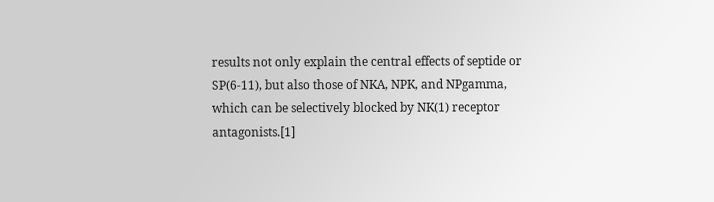results not only explain the central effects of septide or SP(6-11), but also those of NKA, NPK, and NPgamma, which can be selectively blocked by NK(1) receptor antagonists.[1]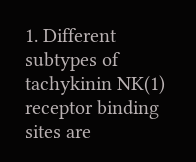1. Different subtypes of tachykinin NK(1) receptor binding sites are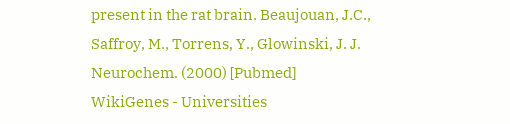present in the rat brain. Beaujouan, J.C., Saffroy, M., Torrens, Y., Glowinski, J. J. Neurochem. (2000) [Pubmed]
WikiGenes - Universities